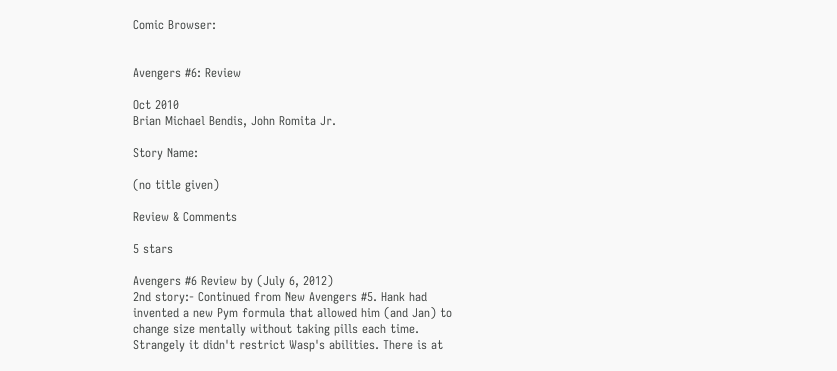Comic Browser:


Avengers #6: Review

Oct 2010
Brian Michael Bendis, John Romita Jr.

Story Name:

(no title given)

Review & Comments

5 stars

Avengers #6 Review by (July 6, 2012)
2nd story:- Continued from New Avengers #5. Hank had invented a new Pym formula that allowed him (and Jan) to change size mentally without taking pills each time. Strangely it didn't restrict Wasp's abilities. There is at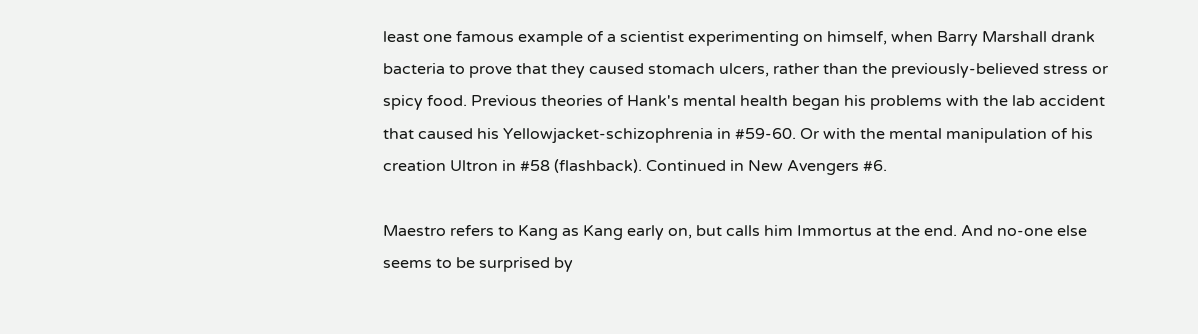least one famous example of a scientist experimenting on himself, when Barry Marshall drank bacteria to prove that they caused stomach ulcers, rather than the previously-believed stress or spicy food. Previous theories of Hank's mental health began his problems with the lab accident that caused his Yellowjacket-schizophrenia in #59-60. Or with the mental manipulation of his creation Ultron in #58 (flashback). Continued in New Avengers #6.

Maestro refers to Kang as Kang early on, but calls him Immortus at the end. And no-one else seems to be surprised by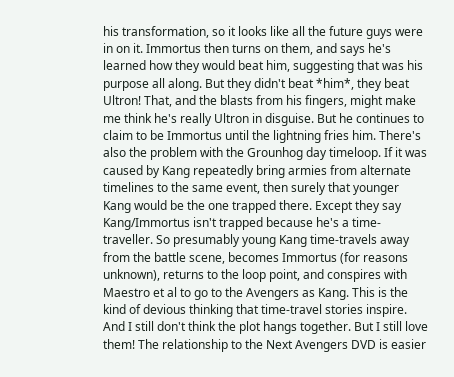his transformation, so it looks like all the future guys were in on it. Immortus then turns on them, and says he's learned how they would beat him, suggesting that was his purpose all along. But they didn't beat *him*, they beat Ultron! That, and the blasts from his fingers, might make me think he's really Ultron in disguise. But he continues to claim to be Immortus until the lightning fries him. There's also the problem with the Grounhog day timeloop. If it was caused by Kang repeatedly bring armies from alternate timelines to the same event, then surely that younger Kang would be the one trapped there. Except they say Kang/Immortus isn't trapped because he's a time-traveller. So presumably young Kang time-travels away from the battle scene, becomes Immortus (for reasons unknown), returns to the loop point, and conspires with Maestro et al to go to the Avengers as Kang. This is the kind of devious thinking that time-travel stories inspire. And I still don't think the plot hangs together. But I still love them! The relationship to the Next Avengers DVD is easier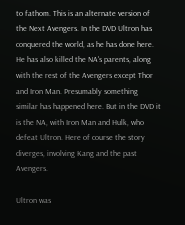to fathom. This is an alternate version of the Next Avengers. In the DVD Ultron has conquered the world, as he has done here. He has also killed the NA's parents, along with the rest of the Avengers except Thor and Iron Man. Presumably something similar has happened here. But in the DVD it is the NA, with Iron Man and Hulk, who defeat Ultron. Here of course the story diverges, involving Kang and the past Avengers.

Ultron was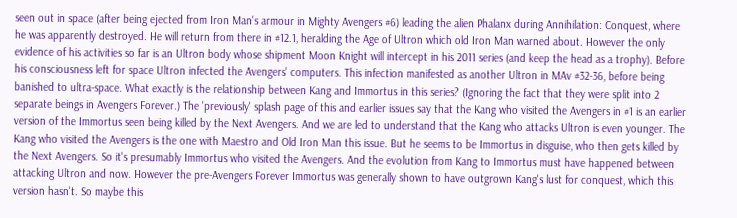seen out in space (after being ejected from Iron Man's armour in Mighty Avengers #6) leading the alien Phalanx during Annihilation: Conquest, where he was apparently destroyed. He will return from there in #12.1, heralding the Age of Ultron which old Iron Man warned about. However the only evidence of his activities so far is an Ultron body whose shipment Moon Knight will intercept in his 2011 series (and keep the head as a trophy). Before his consciousness left for space Ultron infected the Avengers' computers. This infection manifested as another Ultron in MAv #32-36, before being banished to ultra-space. What exactly is the relationship between Kang and Immortus in this series? (Ignoring the fact that they were split into 2 separate beings in Avengers Forever.) The 'previously' splash page of this and earlier issues say that the Kang who visited the Avengers in #1 is an earlier version of the Immortus seen being killed by the Next Avengers. And we are led to understand that the Kang who attacks Ultron is even younger. The Kang who visited the Avengers is the one with Maestro and Old Iron Man this issue. But he seems to be Immortus in disguise, who then gets killed by the Next Avengers. So it's presumably Immortus who visited the Avengers. And the evolution from Kang to Immortus must have happened between attacking Ultron and now. However the pre-Avengers Forever Immortus was generally shown to have outgrown Kang's lust for conquest, which this version hasn't. So maybe this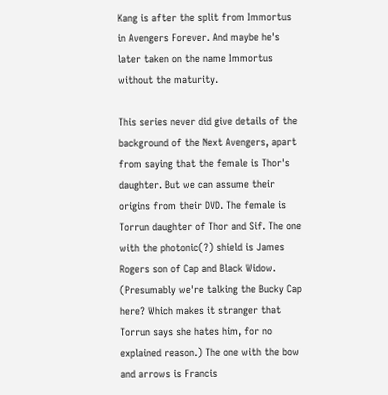Kang is after the split from Immortus in Avengers Forever. And maybe he's later taken on the name Immortus without the maturity.

This series never did give details of the background of the Next Avengers, apart from saying that the female is Thor's daughter. But we can assume their origins from their DVD. The female is Torrun daughter of Thor and Sif. The one with the photonic(?) shield is James Rogers son of Cap and Black Widow. (Presumably we're talking the Bucky Cap here? Which makes it stranger that Torrun says she hates him, for no explained reason.) The one with the bow and arrows is Francis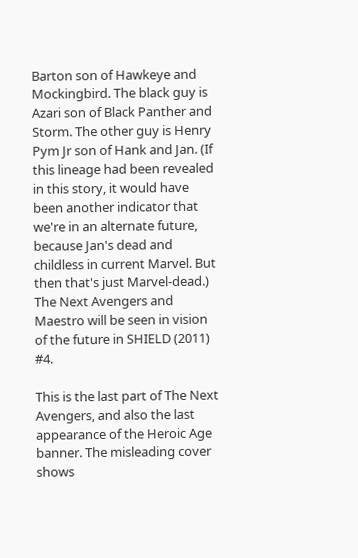Barton son of Hawkeye and Mockingbird. The black guy is Azari son of Black Panther and Storm. The other guy is Henry Pym Jr son of Hank and Jan. (If this lineage had been revealed in this story, it would have been another indicator that we're in an alternate future, because Jan's dead and childless in current Marvel. But then that's just Marvel-dead.) The Next Avengers and Maestro will be seen in vision of the future in SHIELD (2011) #4.

This is the last part of The Next Avengers, and also the last appearance of the Heroic Age banner. The misleading cover shows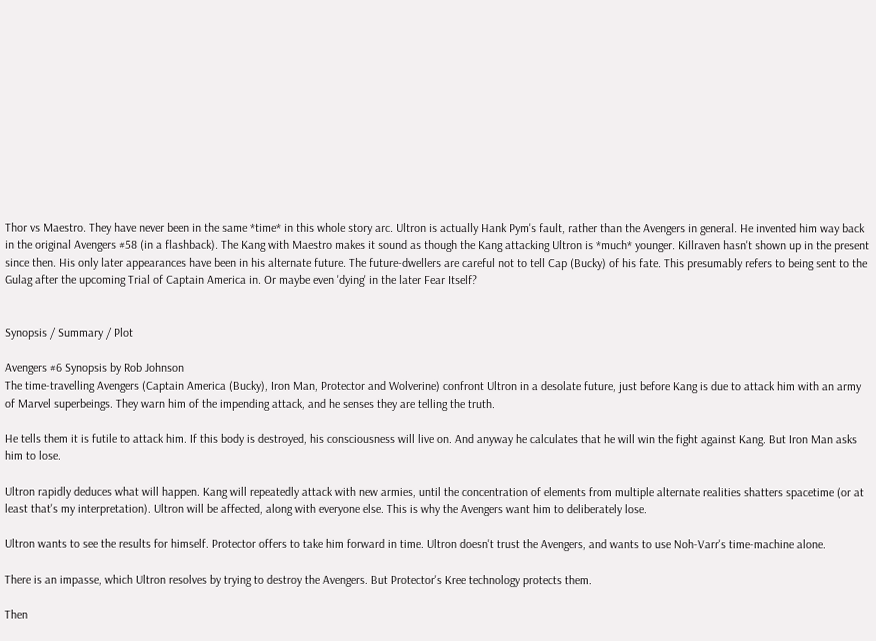Thor vs Maestro. They have never been in the same *time* in this whole story arc. Ultron is actually Hank Pym's fault, rather than the Avengers in general. He invented him way back in the original Avengers #58 (in a flashback). The Kang with Maestro makes it sound as though the Kang attacking Ultron is *much* younger. Killraven hasn't shown up in the present since then. His only later appearances have been in his alternate future. The future-dwellers are careful not to tell Cap (Bucky) of his fate. This presumably refers to being sent to the Gulag after the upcoming Trial of Captain America in. Or maybe even 'dying' in the later Fear Itself?


Synopsis / Summary / Plot

Avengers #6 Synopsis by Rob Johnson
The time-travelling Avengers (Captain America (Bucky), Iron Man, Protector and Wolverine) confront Ultron in a desolate future, just before Kang is due to attack him with an army of Marvel superbeings. They warn him of the impending attack, and he senses they are telling the truth.

He tells them it is futile to attack him. If this body is destroyed, his consciousness will live on. And anyway he calculates that he will win the fight against Kang. But Iron Man asks him to lose.

Ultron rapidly deduces what will happen. Kang will repeatedly attack with new armies, until the concentration of elements from multiple alternate realities shatters spacetime (or at least that's my interpretation). Ultron will be affected, along with everyone else. This is why the Avengers want him to deliberately lose.

Ultron wants to see the results for himself. Protector offers to take him forward in time. Ultron doesn't trust the Avengers, and wants to use Noh-Varr's time-machine alone.

There is an impasse, which Ultron resolves by trying to destroy the Avengers. But Protector's Kree technology protects them.

Then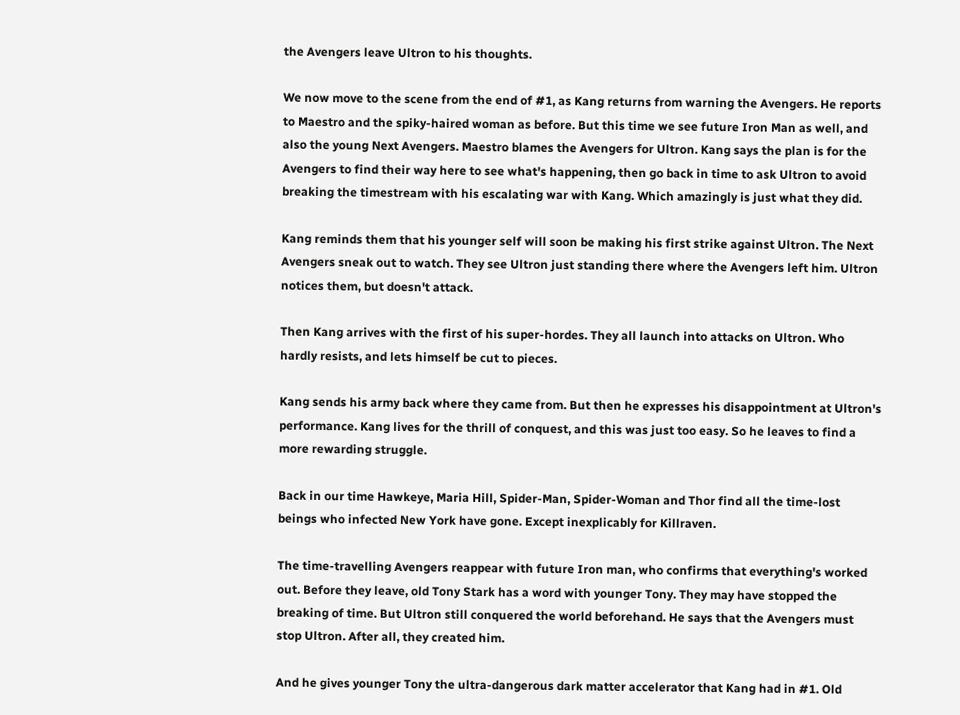the Avengers leave Ultron to his thoughts.

We now move to the scene from the end of #1, as Kang returns from warning the Avengers. He reports to Maestro and the spiky-haired woman as before. But this time we see future Iron Man as well, and also the young Next Avengers. Maestro blames the Avengers for Ultron. Kang says the plan is for the Avengers to find their way here to see what's happening, then go back in time to ask Ultron to avoid breaking the timestream with his escalating war with Kang. Which amazingly is just what they did.

Kang reminds them that his younger self will soon be making his first strike against Ultron. The Next Avengers sneak out to watch. They see Ultron just standing there where the Avengers left him. Ultron notices them, but doesn't attack.

Then Kang arrives with the first of his super-hordes. They all launch into attacks on Ultron. Who hardly resists, and lets himself be cut to pieces.

Kang sends his army back where they came from. But then he expresses his disappointment at Ultron's performance. Kang lives for the thrill of conquest, and this was just too easy. So he leaves to find a more rewarding struggle.

Back in our time Hawkeye, Maria Hill, Spider-Man, Spider-Woman and Thor find all the time-lost beings who infected New York have gone. Except inexplicably for Killraven.

The time-travelling Avengers reappear with future Iron man, who confirms that everything's worked out. Before they leave, old Tony Stark has a word with younger Tony. They may have stopped the breaking of time. But Ultron still conquered the world beforehand. He says that the Avengers must stop Ultron. After all, they created him.

And he gives younger Tony the ultra-dangerous dark matter accelerator that Kang had in #1. Old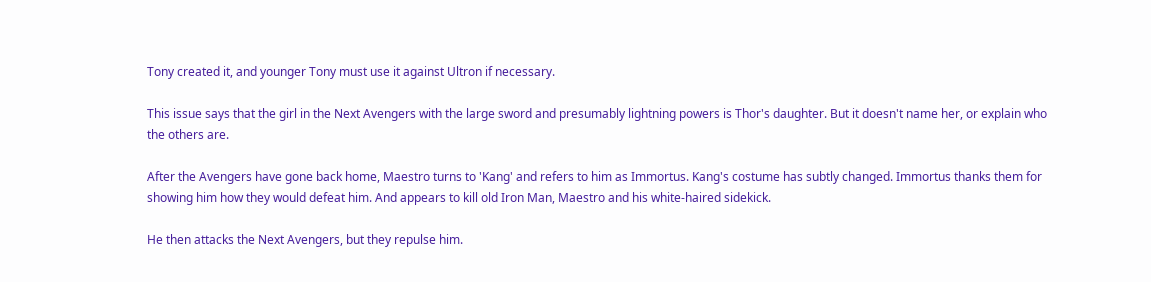Tony created it, and younger Tony must use it against Ultron if necessary.

This issue says that the girl in the Next Avengers with the large sword and presumably lightning powers is Thor's daughter. But it doesn't name her, or explain who the others are.

After the Avengers have gone back home, Maestro turns to 'Kang' and refers to him as Immortus. Kang's costume has subtly changed. Immortus thanks them for showing him how they would defeat him. And appears to kill old Iron Man, Maestro and his white-haired sidekick.

He then attacks the Next Avengers, but they repulse him.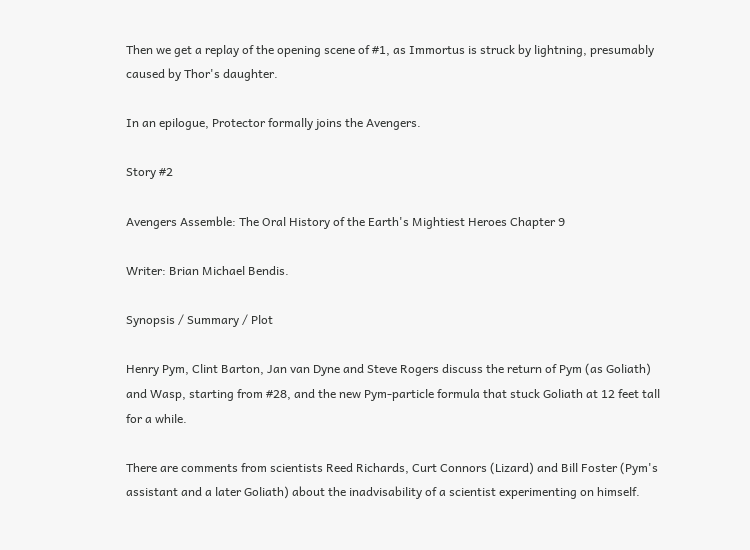Then we get a replay of the opening scene of #1, as Immortus is struck by lightning, presumably caused by Thor's daughter.

In an epilogue, Protector formally joins the Avengers.

Story #2

Avengers Assemble: The Oral History of the Earth's Mightiest Heroes Chapter 9

Writer: Brian Michael Bendis.

Synopsis / Summary / Plot

Henry Pym, Clint Barton, Jan van Dyne and Steve Rogers discuss the return of Pym (as Goliath) and Wasp, starting from #28, and the new Pym-particle formula that stuck Goliath at 12 feet tall for a while.

There are comments from scientists Reed Richards, Curt Connors (Lizard) and Bill Foster (Pym's assistant and a later Goliath) about the inadvisability of a scientist experimenting on himself.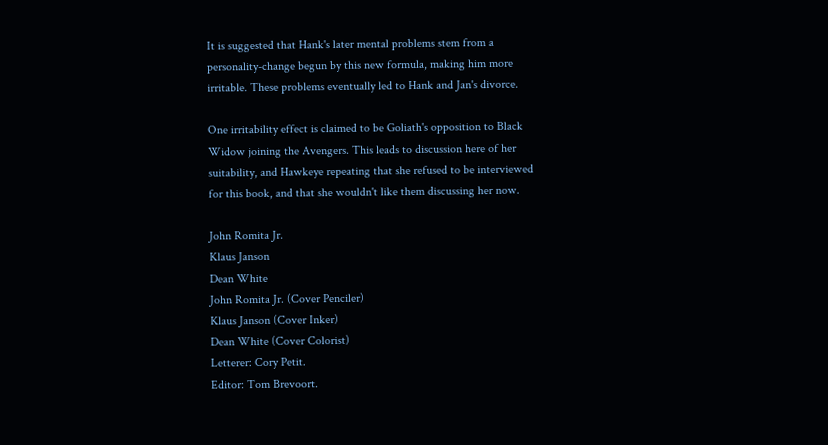It is suggested that Hank's later mental problems stem from a personality-change begun by this new formula, making him more irritable. These problems eventually led to Hank and Jan's divorce.

One irritability effect is claimed to be Goliath's opposition to Black Widow joining the Avengers. This leads to discussion here of her suitability, and Hawkeye repeating that she refused to be interviewed for this book, and that she wouldn't like them discussing her now.

John Romita Jr.
Klaus Janson
Dean White
John Romita Jr. (Cover Penciler)
Klaus Janson (Cover Inker)
Dean White (Cover Colorist)
Letterer: Cory Petit.
Editor: Tom Brevoort.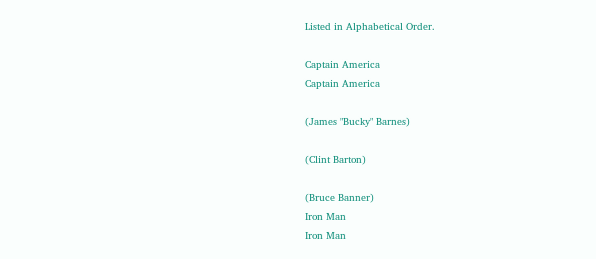Listed in Alphabetical Order.

Captain America
Captain America

(James "Bucky" Barnes)

(Clint Barton)

(Bruce Banner)
Iron Man
Iron Man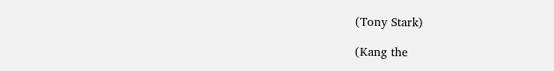(Tony Stark)

(Kang the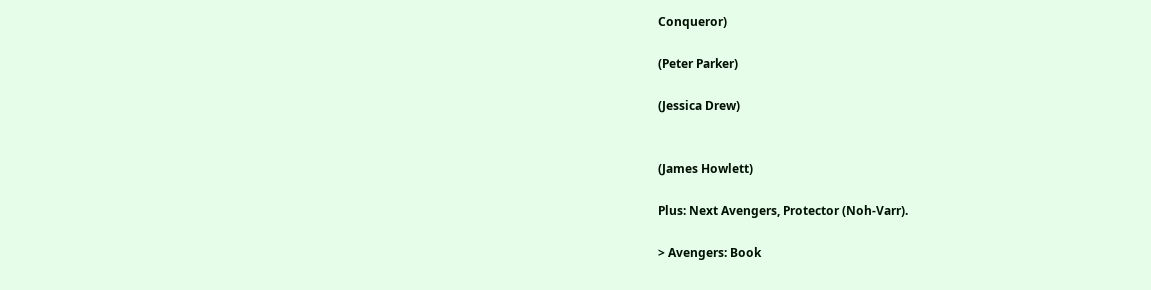Conqueror)

(Peter Parker)

(Jessica Drew)


(James Howlett)

Plus: Next Avengers, Protector (Noh-Varr).

> Avengers: Book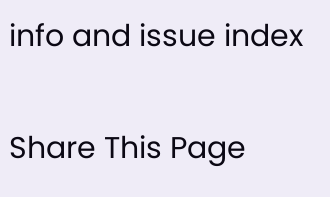info and issue index

Share This Page